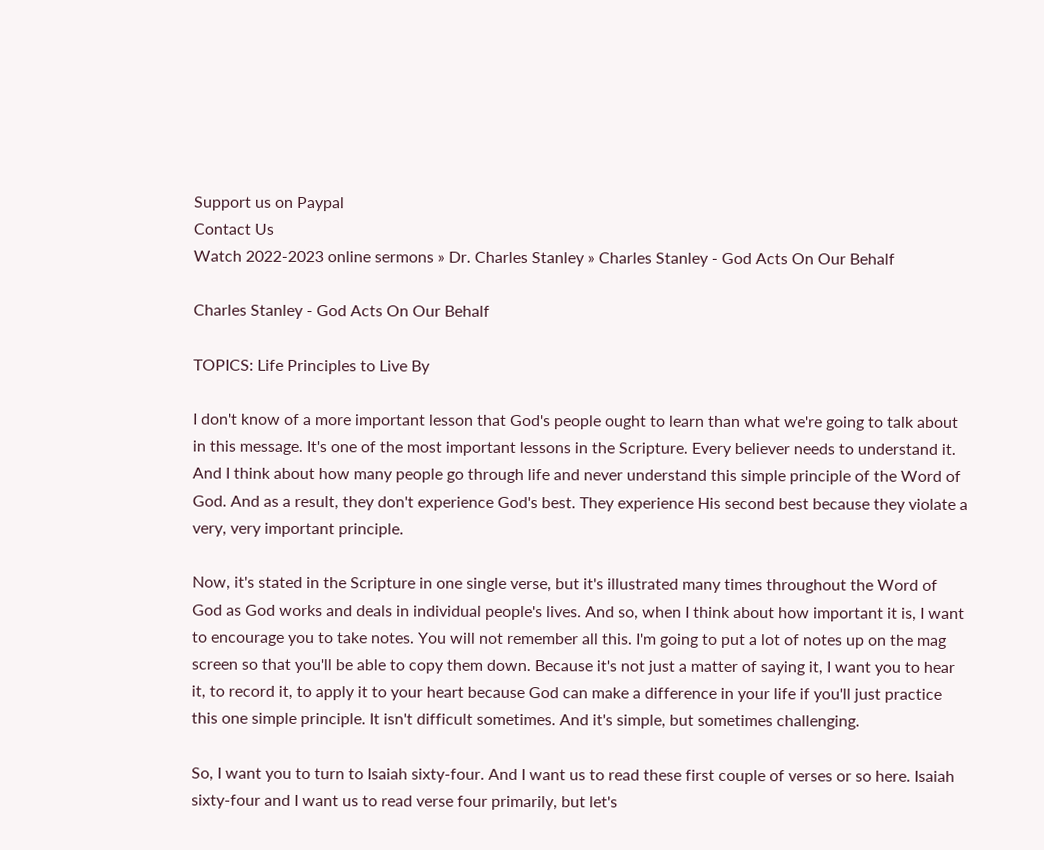Support us on Paypal
Contact Us
Watch 2022-2023 online sermons » Dr. Charles Stanley » Charles Stanley - God Acts On Our Behalf

Charles Stanley - God Acts On Our Behalf

TOPICS: Life Principles to Live By

I don't know of a more important lesson that God's people ought to learn than what we're going to talk about in this message. It's one of the most important lessons in the Scripture. Every believer needs to understand it. And I think about how many people go through life and never understand this simple principle of the Word of God. And as a result, they don't experience God's best. They experience His second best because they violate a very, very important principle.

Now, it's stated in the Scripture in one single verse, but it's illustrated many times throughout the Word of God as God works and deals in individual people's lives. And so, when I think about how important it is, I want to encourage you to take notes. You will not remember all this. I'm going to put a lot of notes up on the mag screen so that you'll be able to copy them down. Because it's not just a matter of saying it, I want you to hear it, to record it, to apply it to your heart because God can make a difference in your life if you'll just practice this one simple principle. It isn't difficult sometimes. And it's simple, but sometimes challenging.

So, I want you to turn to Isaiah sixty-four. And I want us to read these first couple of verses or so here. Isaiah sixty-four and I want us to read verse four primarily, but let's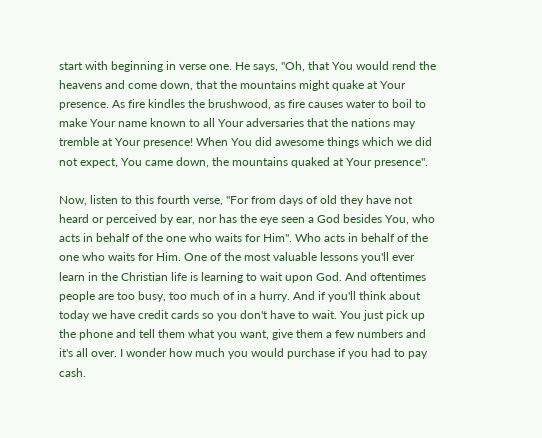start with beginning in verse one. He says, "Oh, that You would rend the heavens and come down, that the mountains might quake at Your presence. As fire kindles the brushwood, as fire causes water to boil to make Your name known to all Your adversaries that the nations may tremble at Your presence! When You did awesome things which we did not expect, You came down, the mountains quaked at Your presence".

Now, listen to this fourth verse, "For from days of old they have not heard or perceived by ear, nor has the eye seen a God besides You, who acts in behalf of the one who waits for Him". Who acts in behalf of the one who waits for Him. One of the most valuable lessons you'll ever learn in the Christian life is learning to wait upon God. And oftentimes people are too busy, too much of in a hurry. And if you'll think about today we have credit cards so you don't have to wait. You just pick up the phone and tell them what you want, give them a few numbers and it's all over. I wonder how much you would purchase if you had to pay cash.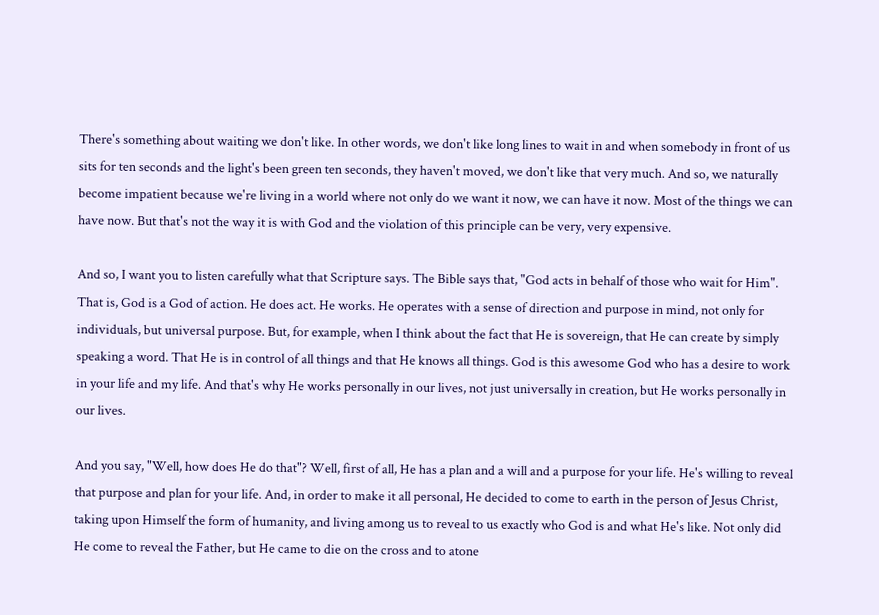There's something about waiting we don't like. In other words, we don't like long lines to wait in and when somebody in front of us sits for ten seconds and the light's been green ten seconds, they haven't moved, we don't like that very much. And so, we naturally become impatient because we're living in a world where not only do we want it now, we can have it now. Most of the things we can have now. But that's not the way it is with God and the violation of this principle can be very, very expensive.

And so, I want you to listen carefully what that Scripture says. The Bible says that, "God acts in behalf of those who wait for Him". That is, God is a God of action. He does act. He works. He operates with a sense of direction and purpose in mind, not only for individuals, but universal purpose. But, for example, when I think about the fact that He is sovereign, that He can create by simply speaking a word. That He is in control of all things and that He knows all things. God is this awesome God who has a desire to work in your life and my life. And that's why He works personally in our lives, not just universally in creation, but He works personally in our lives.

And you say, "Well, how does He do that"? Well, first of all, He has a plan and a will and a purpose for your life. He's willing to reveal that purpose and plan for your life. And, in order to make it all personal, He decided to come to earth in the person of Jesus Christ, taking upon Himself the form of humanity, and living among us to reveal to us exactly who God is and what He's like. Not only did He come to reveal the Father, but He came to die on the cross and to atone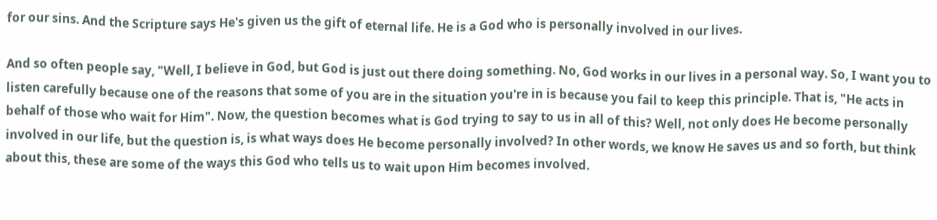for our sins. And the Scripture says He's given us the gift of eternal life. He is a God who is personally involved in our lives.

And so often people say, "Well, I believe in God, but God is just out there doing something. No, God works in our lives in a personal way. So, I want you to listen carefully because one of the reasons that some of you are in the situation you're in is because you fail to keep this principle. That is, "He acts in behalf of those who wait for Him". Now, the question becomes what is God trying to say to us in all of this? Well, not only does He become personally involved in our life, but the question is, is what ways does He become personally involved? In other words, we know He saves us and so forth, but think about this, these are some of the ways this God who tells us to wait upon Him becomes involved.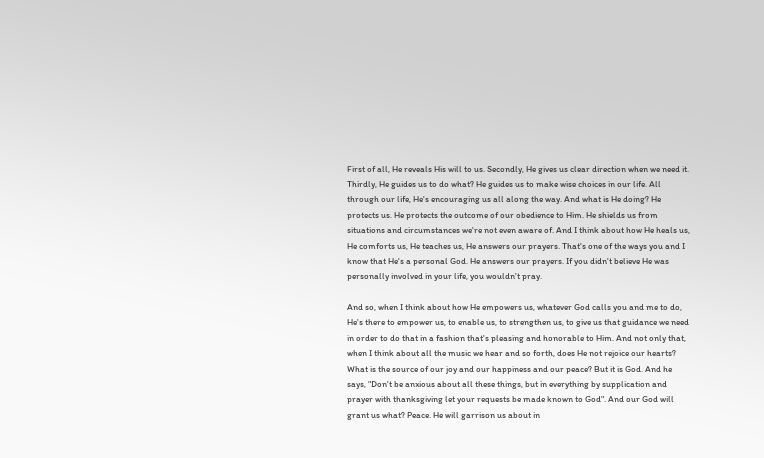First of all, He reveals His will to us. Secondly, He gives us clear direction when we need it. Thirdly, He guides us to do what? He guides us to make wise choices in our life. All through our life, He's encouraging us all along the way. And what is He doing? He protects us. He protects the outcome of our obedience to Him. He shields us from situations and circumstances we're not even aware of. And I think about how He heals us, He comforts us, He teaches us, He answers our prayers. That's one of the ways you and I know that He's a personal God. He answers our prayers. If you didn't believe He was personally involved in your life, you wouldn't pray.

And so, when I think about how He empowers us, whatever God calls you and me to do, He's there to empower us, to enable us, to strengthen us, to give us that guidance we need in order to do that in a fashion that's pleasing and honorable to Him. And not only that, when I think about all the music we hear and so forth, does He not rejoice our hearts? What is the source of our joy and our happiness and our peace? But it is God. And he says, "Don't be anxious about all these things, but in everything by supplication and prayer with thanksgiving let your requests be made known to God". And our God will grant us what? Peace. He will garrison us about in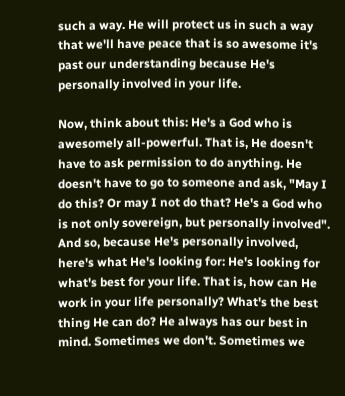such a way. He will protect us in such a way that we'll have peace that is so awesome it's past our understanding because He's personally involved in your life.

Now, think about this: He's a God who is awesomely all-powerful. That is, He doesn't have to ask permission to do anything. He doesn't have to go to someone and ask, "May I do this? Or may I not do that? He's a God who is not only sovereign, but personally involved". And so, because He's personally involved, here's what He's looking for: He's looking for what's best for your life. That is, how can He work in your life personally? What's the best thing He can do? He always has our best in mind. Sometimes we don't. Sometimes we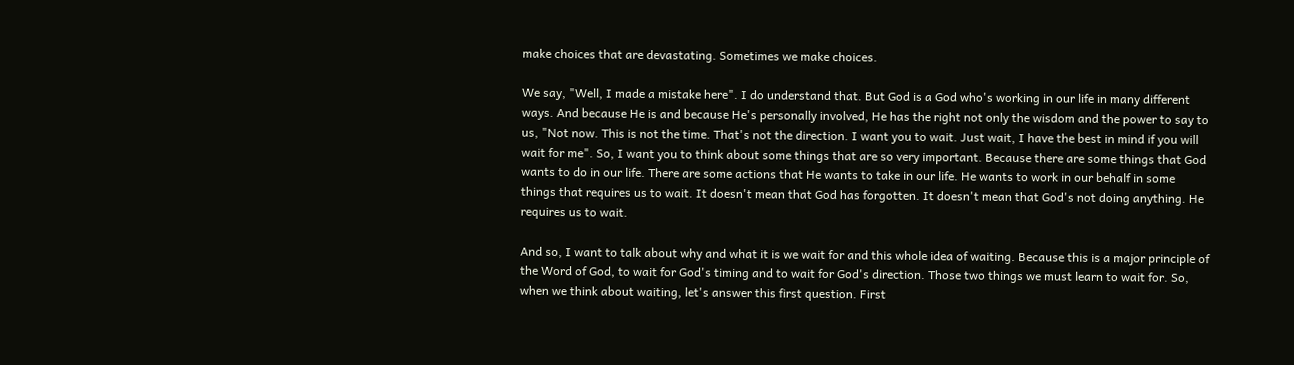make choices that are devastating. Sometimes we make choices.

We say, "Well, I made a mistake here". I do understand that. But God is a God who's working in our life in many different ways. And because He is and because He's personally involved, He has the right not only the wisdom and the power to say to us, "Not now. This is not the time. That's not the direction. I want you to wait. Just wait, I have the best in mind if you will wait for me". So, I want you to think about some things that are so very important. Because there are some things that God wants to do in our life. There are some actions that He wants to take in our life. He wants to work in our behalf in some things that requires us to wait. It doesn't mean that God has forgotten. It doesn't mean that God's not doing anything. He requires us to wait.

And so, I want to talk about why and what it is we wait for and this whole idea of waiting. Because this is a major principle of the Word of God, to wait for God's timing and to wait for God's direction. Those two things we must learn to wait for. So, when we think about waiting, let's answer this first question. First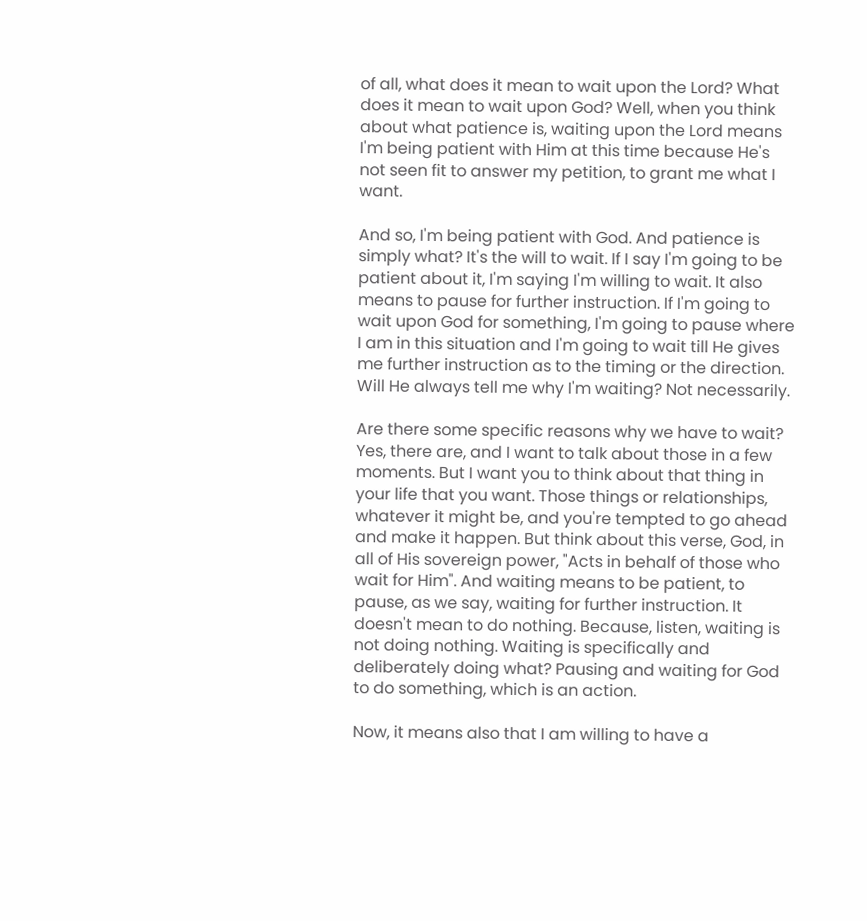of all, what does it mean to wait upon the Lord? What does it mean to wait upon God? Well, when you think about what patience is, waiting upon the Lord means I'm being patient with Him at this time because He's not seen fit to answer my petition, to grant me what I want.

And so, I'm being patient with God. And patience is simply what? It's the will to wait. If I say I'm going to be patient about it, I'm saying I'm willing to wait. It also means to pause for further instruction. If I'm going to wait upon God for something, I'm going to pause where I am in this situation and I'm going to wait till He gives me further instruction as to the timing or the direction. Will He always tell me why I'm waiting? Not necessarily.

Are there some specific reasons why we have to wait? Yes, there are, and I want to talk about those in a few moments. But I want you to think about that thing in your life that you want. Those things or relationships, whatever it might be, and you're tempted to go ahead and make it happen. But think about this verse, God, in all of His sovereign power, "Acts in behalf of those who wait for Him". And waiting means to be patient, to pause, as we say, waiting for further instruction. It doesn't mean to do nothing. Because, listen, waiting is not doing nothing. Waiting is specifically and deliberately doing what? Pausing and waiting for God to do something, which is an action.

Now, it means also that I am willing to have a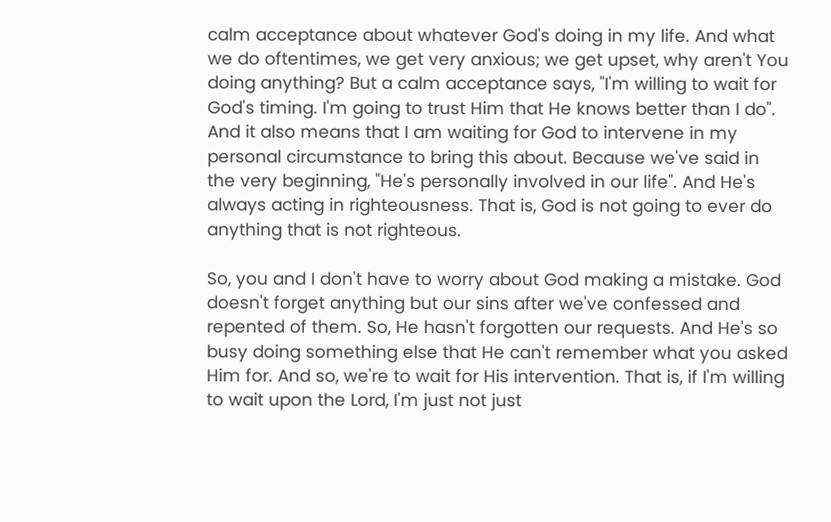calm acceptance about whatever God's doing in my life. And what we do oftentimes, we get very anxious; we get upset, why aren't You doing anything? But a calm acceptance says, "I'm willing to wait for God's timing. I'm going to trust Him that He knows better than I do". And it also means that I am waiting for God to intervene in my personal circumstance to bring this about. Because we've said in the very beginning, "He's personally involved in our life". And He's always acting in righteousness. That is, God is not going to ever do anything that is not righteous.

So, you and I don't have to worry about God making a mistake. God doesn't forget anything but our sins after we've confessed and repented of them. So, He hasn't forgotten our requests. And He's so busy doing something else that He can't remember what you asked Him for. And so, we're to wait for His intervention. That is, if I'm willing to wait upon the Lord, I'm just not just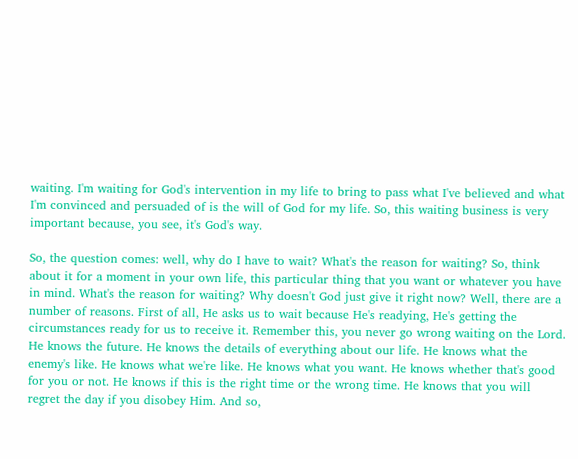waiting. I'm waiting for God's intervention in my life to bring to pass what I've believed and what I'm convinced and persuaded of is the will of God for my life. So, this waiting business is very important because, you see, it's God's way.

So, the question comes: well, why do I have to wait? What's the reason for waiting? So, think about it for a moment in your own life, this particular thing that you want or whatever you have in mind. What's the reason for waiting? Why doesn't God just give it right now? Well, there are a number of reasons. First of all, He asks us to wait because He's readying, He's getting the circumstances ready for us to receive it. Remember this, you never go wrong waiting on the Lord. He knows the future. He knows the details of everything about our life. He knows what the enemy's like. He knows what we're like. He knows what you want. He knows whether that's good for you or not. He knows if this is the right time or the wrong time. He knows that you will regret the day if you disobey Him. And so,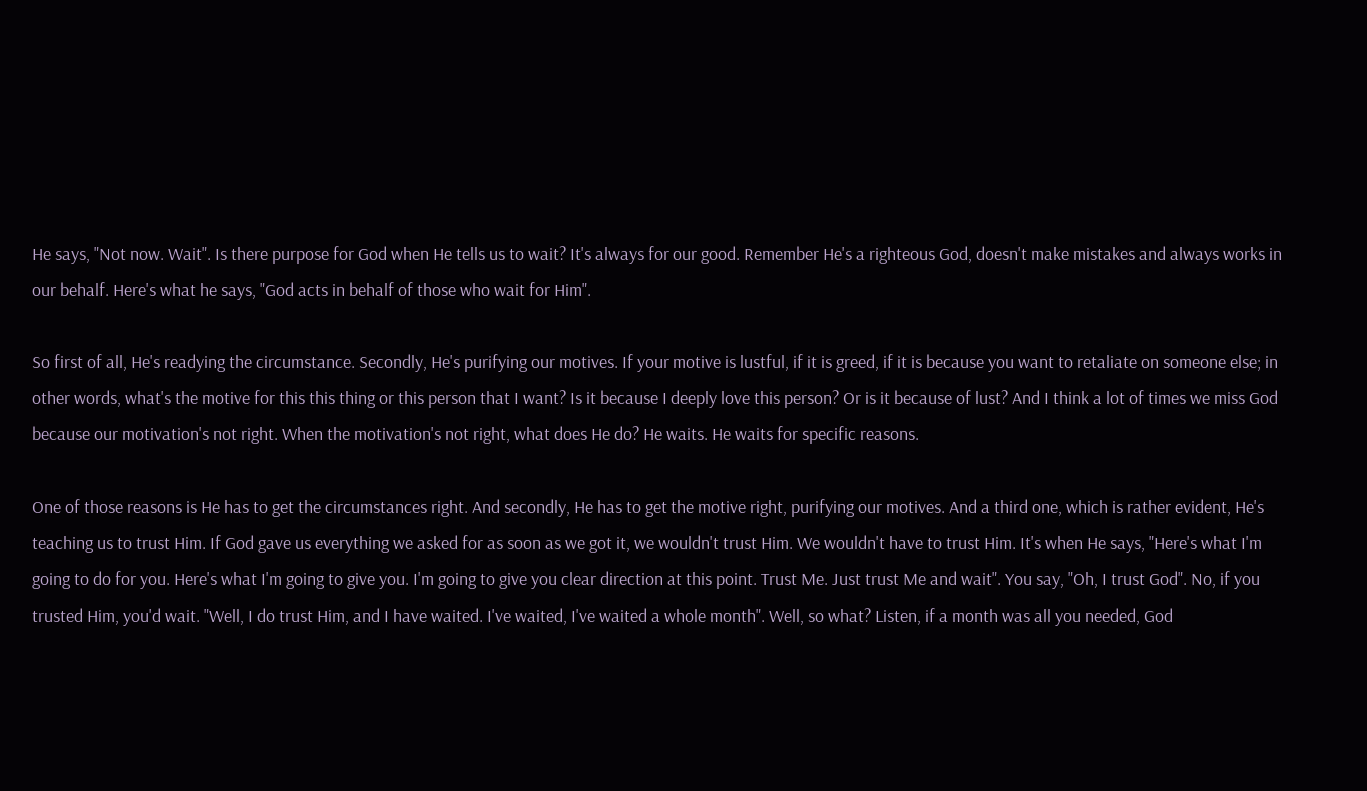He says, "Not now. Wait". Is there purpose for God when He tells us to wait? It's always for our good. Remember He's a righteous God, doesn't make mistakes and always works in our behalf. Here's what he says, "God acts in behalf of those who wait for Him".

So first of all, He's readying the circumstance. Secondly, He's purifying our motives. If your motive is lustful, if it is greed, if it is because you want to retaliate on someone else; in other words, what's the motive for this this thing or this person that I want? Is it because I deeply love this person? Or is it because of lust? And I think a lot of times we miss God because our motivation's not right. When the motivation's not right, what does He do? He waits. He waits for specific reasons.

One of those reasons is He has to get the circumstances right. And secondly, He has to get the motive right, purifying our motives. And a third one, which is rather evident, He's teaching us to trust Him. If God gave us everything we asked for as soon as we got it, we wouldn't trust Him. We wouldn't have to trust Him. It's when He says, "Here's what I'm going to do for you. Here's what I'm going to give you. I'm going to give you clear direction at this point. Trust Me. Just trust Me and wait". You say, "Oh, I trust God". No, if you trusted Him, you'd wait. "Well, I do trust Him, and I have waited. I've waited, I've waited a whole month". Well, so what? Listen, if a month was all you needed, God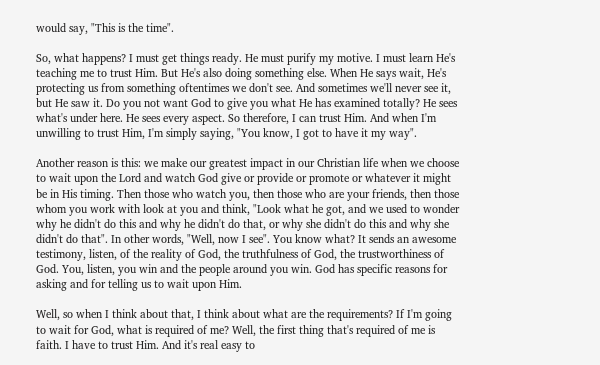would say, "This is the time".

So, what happens? I must get things ready. He must purify my motive. I must learn He's teaching me to trust Him. But He's also doing something else. When He says wait, He's protecting us from something oftentimes we don't see. And sometimes we'll never see it, but He saw it. Do you not want God to give you what He has examined totally? He sees what's under here. He sees every aspect. So therefore, I can trust Him. And when I'm unwilling to trust Him, I'm simply saying, "You know, I got to have it my way".

Another reason is this: we make our greatest impact in our Christian life when we choose to wait upon the Lord and watch God give or provide or promote or whatever it might be in His timing. Then those who watch you, then those who are your friends, then those whom you work with look at you and think, "Look what he got, and we used to wonder why he didn't do this and why he didn't do that, or why she didn't do this and why she didn't do that". In other words, "Well, now I see". You know what? It sends an awesome testimony, listen, of the reality of God, the truthfulness of God, the trustworthiness of God. You, listen, you win and the people around you win. God has specific reasons for asking and for telling us to wait upon Him.

Well, so when I think about that, I think about what are the requirements? If I'm going to wait for God, what is required of me? Well, the first thing that's required of me is faith. I have to trust Him. And it's real easy to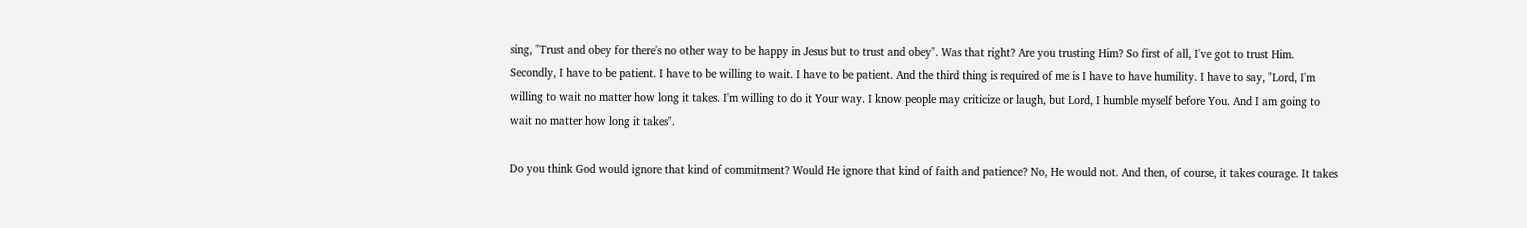sing, "Trust and obey for there's no other way to be happy in Jesus but to trust and obey". Was that right? Are you trusting Him? So first of all, I've got to trust Him. Secondly, I have to be patient. I have to be willing to wait. I have to be patient. And the third thing is required of me is I have to have humility. I have to say, "Lord, I'm willing to wait no matter how long it takes. I'm willing to do it Your way. I know people may criticize or laugh, but Lord, I humble myself before You. And I am going to wait no matter how long it takes".

Do you think God would ignore that kind of commitment? Would He ignore that kind of faith and patience? No, He would not. And then, of course, it takes courage. It takes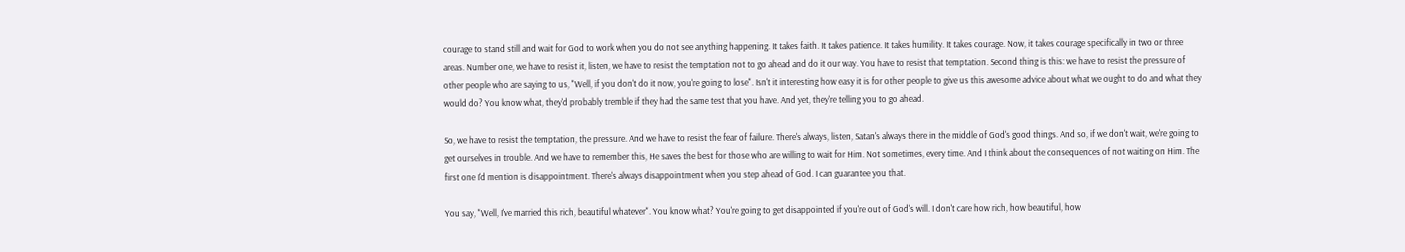courage to stand still and wait for God to work when you do not see anything happening. It takes faith. It takes patience. It takes humility. It takes courage. Now, it takes courage specifically in two or three areas. Number one, we have to resist it, listen, we have to resist the temptation not to go ahead and do it our way. You have to resist that temptation. Second thing is this: we have to resist the pressure of other people who are saying to us, "Well, if you don't do it now, you're going to lose". Isn't it interesting how easy it is for other people to give us this awesome advice about what we ought to do and what they would do? You know what, they'd probably tremble if they had the same test that you have. And yet, they're telling you to go ahead.

So, we have to resist the temptation, the pressure. And we have to resist the fear of failure. There's always, listen, Satan's always there in the middle of God's good things. And so, if we don't wait, we're going to get ourselves in trouble. And we have to remember this, He saves the best for those who are willing to wait for Him. Not sometimes, every time. And I think about the consequences of not waiting on Him. The first one I'd mention is disappointment. There's always disappointment when you step ahead of God. I can guarantee you that.

You say, "Well, I've married this rich, beautiful whatever". You know what? You're going to get disappointed if you're out of God's will. I don't care how rich, how beautiful, how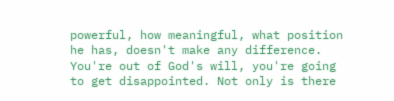powerful, how meaningful, what position he has, doesn't make any difference. You're out of God's will, you're going to get disappointed. Not only is there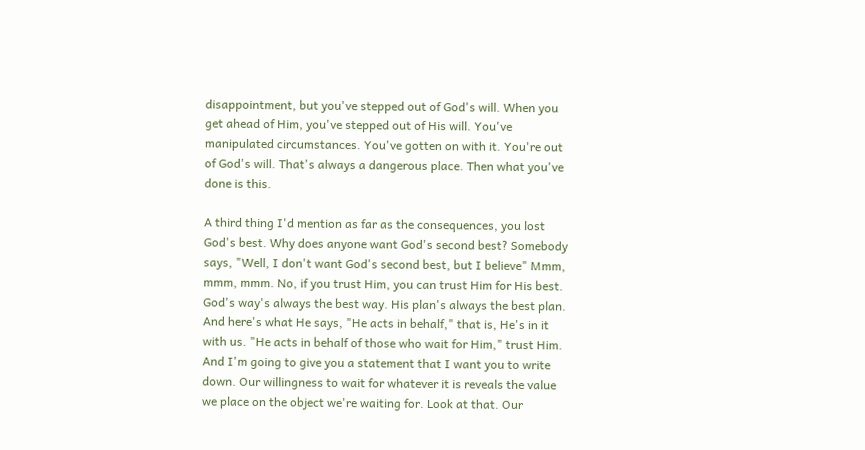disappointment, but you've stepped out of God's will. When you get ahead of Him, you've stepped out of His will. You've manipulated circumstances. You've gotten on with it. You're out of God's will. That's always a dangerous place. Then what you've done is this.

A third thing I'd mention as far as the consequences, you lost God's best. Why does anyone want God's second best? Somebody says, "Well, I don't want God's second best, but I believe" Mmm, mmm, mmm. No, if you trust Him, you can trust Him for His best. God's way's always the best way. His plan's always the best plan. And here's what He says, "He acts in behalf," that is, He's in it with us. "He acts in behalf of those who wait for Him," trust Him. And I'm going to give you a statement that I want you to write down. Our willingness to wait for whatever it is reveals the value we place on the object we're waiting for. Look at that. Our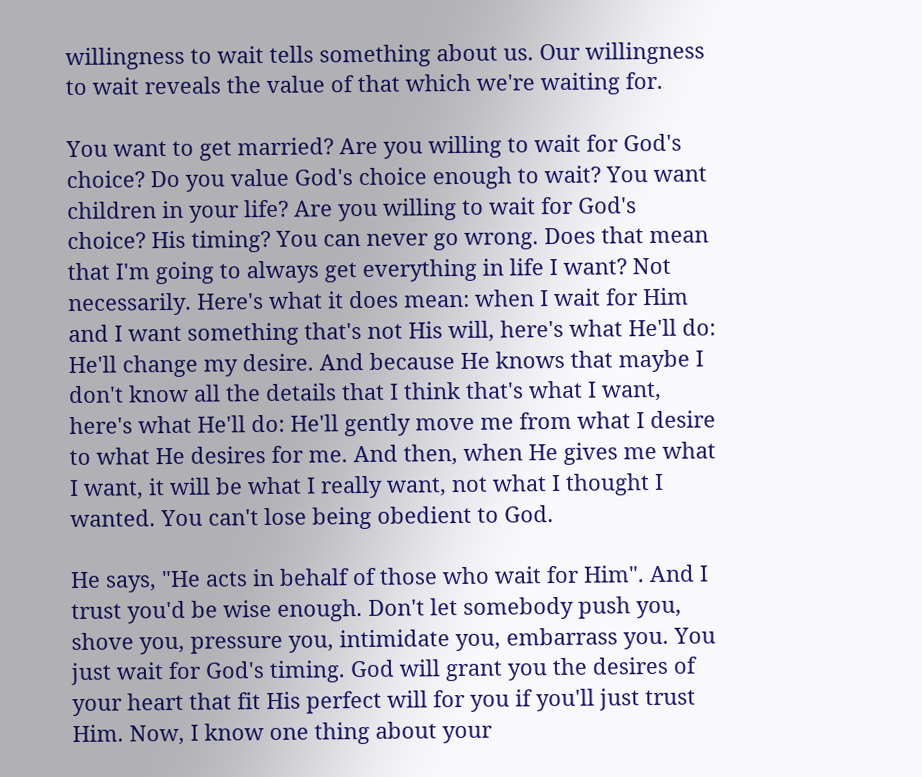willingness to wait tells something about us. Our willingness to wait reveals the value of that which we're waiting for.

You want to get married? Are you willing to wait for God's choice? Do you value God's choice enough to wait? You want children in your life? Are you willing to wait for God's choice? His timing? You can never go wrong. Does that mean that I'm going to always get everything in life I want? Not necessarily. Here's what it does mean: when I wait for Him and I want something that's not His will, here's what He'll do: He'll change my desire. And because He knows that maybe I don't know all the details that I think that's what I want, here's what He'll do: He'll gently move me from what I desire to what He desires for me. And then, when He gives me what I want, it will be what I really want, not what I thought I wanted. You can't lose being obedient to God.

He says, "He acts in behalf of those who wait for Him". And I trust you'd be wise enough. Don't let somebody push you, shove you, pressure you, intimidate you, embarrass you. You just wait for God's timing. God will grant you the desires of your heart that fit His perfect will for you if you'll just trust Him. Now, I know one thing about your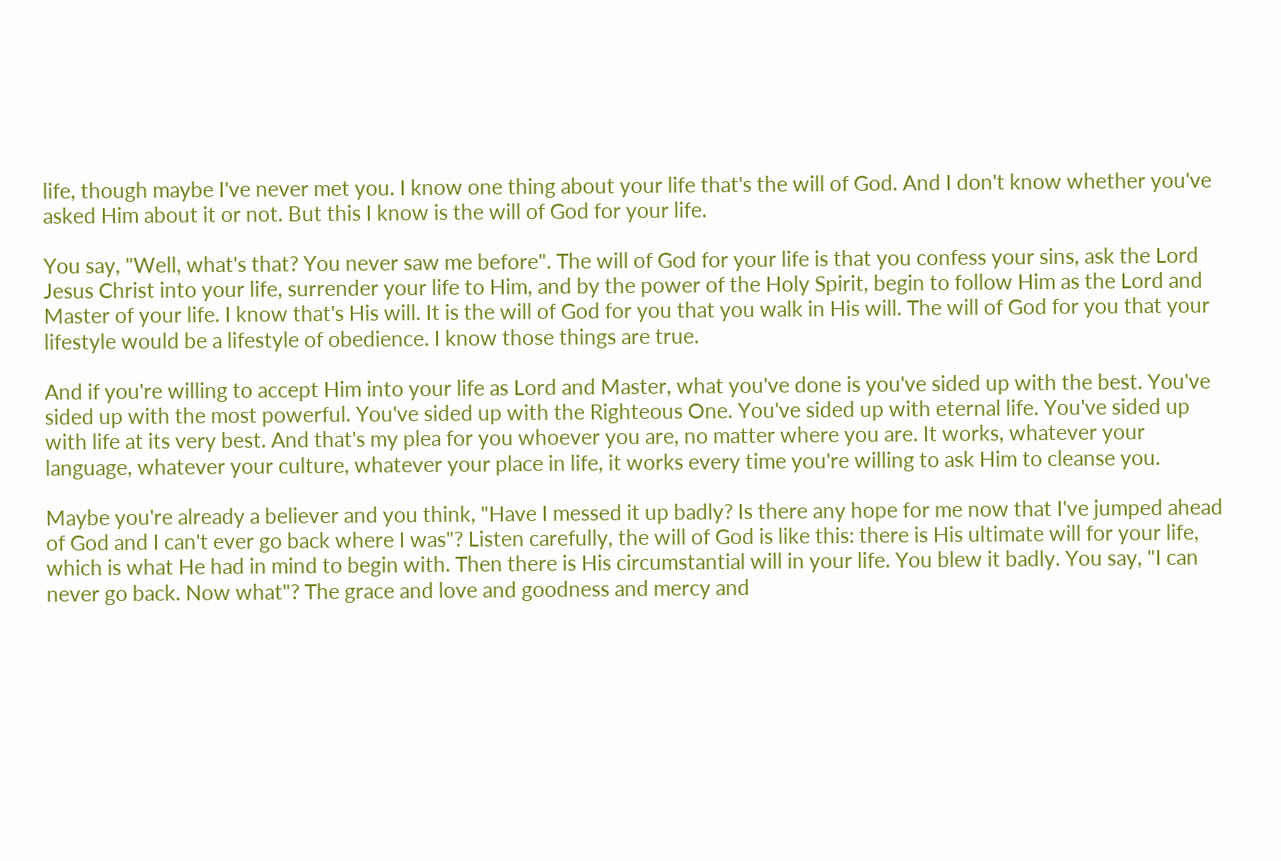life, though maybe I've never met you. I know one thing about your life that's the will of God. And I don't know whether you've asked Him about it or not. But this I know is the will of God for your life.

You say, "Well, what's that? You never saw me before". The will of God for your life is that you confess your sins, ask the Lord Jesus Christ into your life, surrender your life to Him, and by the power of the Holy Spirit, begin to follow Him as the Lord and Master of your life. I know that's His will. It is the will of God for you that you walk in His will. The will of God for you that your lifestyle would be a lifestyle of obedience. I know those things are true.

And if you're willing to accept Him into your life as Lord and Master, what you've done is you've sided up with the best. You've sided up with the most powerful. You've sided up with the Righteous One. You've sided up with eternal life. You've sided up with life at its very best. And that's my plea for you whoever you are, no matter where you are. It works, whatever your language, whatever your culture, whatever your place in life, it works every time you're willing to ask Him to cleanse you.

Maybe you're already a believer and you think, "Have I messed it up badly? Is there any hope for me now that I've jumped ahead of God and I can't ever go back where I was"? Listen carefully, the will of God is like this: there is His ultimate will for your life, which is what He had in mind to begin with. Then there is His circumstantial will in your life. You blew it badly. You say, "I can never go back. Now what"? The grace and love and goodness and mercy and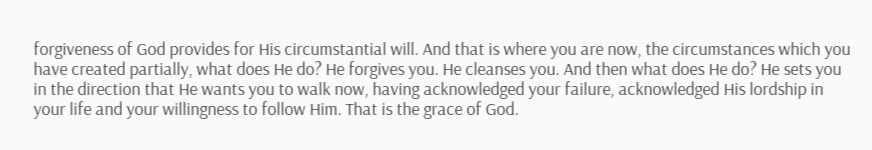forgiveness of God provides for His circumstantial will. And that is where you are now, the circumstances which you have created partially, what does He do? He forgives you. He cleanses you. And then what does He do? He sets you in the direction that He wants you to walk now, having acknowledged your failure, acknowledged His lordship in your life and your willingness to follow Him. That is the grace of God.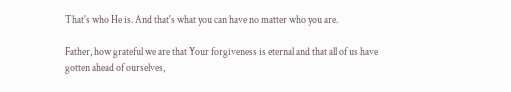That's who He is. And that's what you can have no matter who you are.

Father, how grateful we are that Your forgiveness is eternal and that all of us have gotten ahead of ourselves,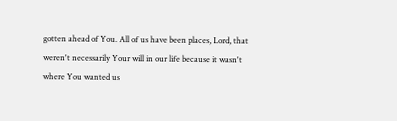gotten ahead of You. All of us have been places, Lord, that weren't necessarily Your will in our life because it wasn't where You wanted us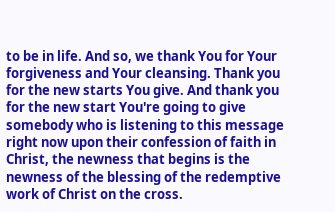to be in life. And so, we thank You for Your forgiveness and Your cleansing. Thank you for the new starts You give. And thank you for the new start You're going to give somebody who is listening to this message right now upon their confession of faith in Christ, the newness that begins is the newness of the blessing of the redemptive work of Christ on the cross.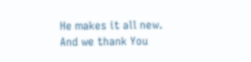He makes it all new. And we thank You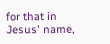for that in Jesus' name,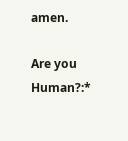amen.

Are you Human?:*